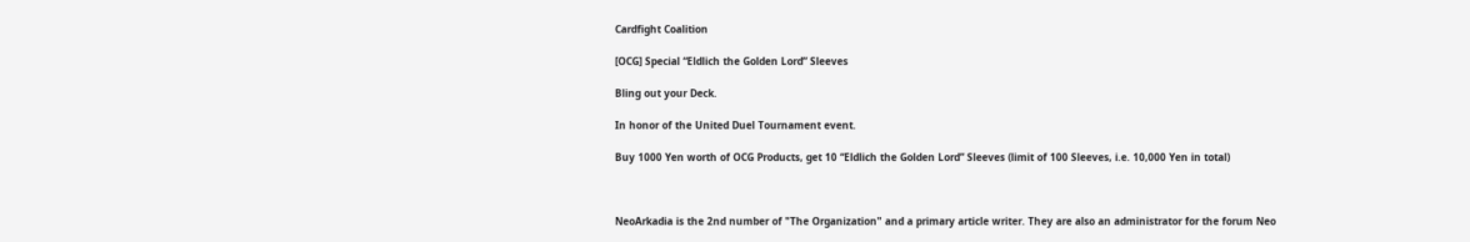Cardfight Coalition

[OCG] Special “Eldlich the Golden Lord” Sleeves

Bling out your Deck.

In honor of the United Duel Tournament event.

Buy 1000 Yen worth of OCG Products, get 10 “Eldlich the Golden Lord” Sleeves (limit of 100 Sleeves, i.e. 10,000 Yen in total)



NeoArkadia is the 2nd number of "The Organization" and a primary article writer. They are also an administrator for the forum Neo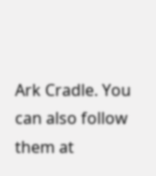Ark Cradle. You can also follow them at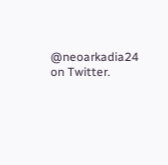@neoarkadia24 on Twitter.